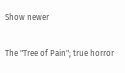Show newer

The "Tree of Pain"; true horror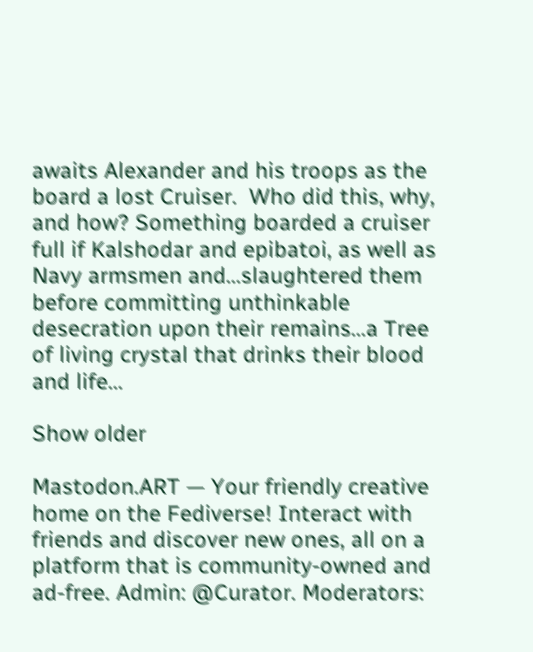awaits Alexander and his troops as the board a lost Cruiser.  Who did this, why, and how? Something boarded a cruiser full if Kalshodar and epibatoi, as well as Navy armsmen and...slaughtered them before committing unthinkable desecration upon their remains...a Tree of living crystal that drinks their blood and life...

Show older

Mastodon.ART — Your friendly creative home on the Fediverse! Interact with friends and discover new ones, all on a platform that is community-owned and ad-free. Admin: @Curator. Moderators: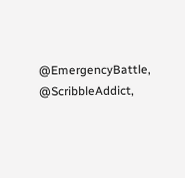@EmergencyBattle, @ScribbleAddict,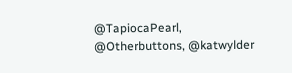@TapiocaPearl, @Otherbuttons, @katwylder